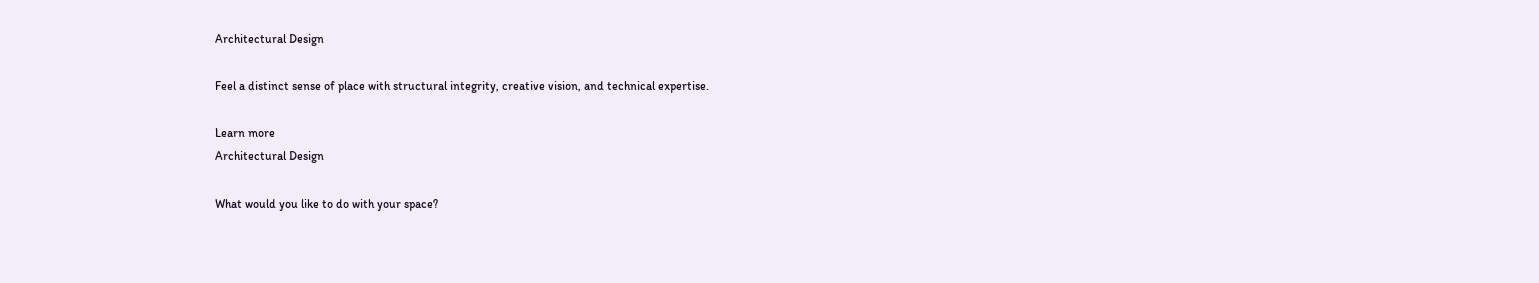Architectural Design

Feel a distinct sense of place with structural integrity, creative vision, and technical expertise.

Learn more
Architectural Design

What would you like to do with your space?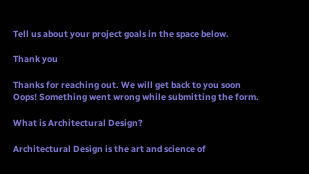Tell us about your project goals in the space below.

Thank you

Thanks for reaching out. We will get back to you soon
Oops! Something went wrong while submitting the form.

What is Architectural Design?

Architectural Design is the art and science of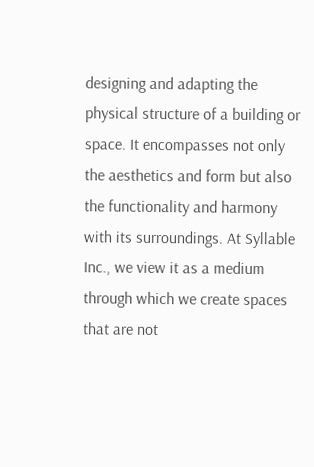designing and adapting the physical structure of a building or space. It encompasses not only the aesthetics and form but also the functionality and harmony with its surroundings. At Syllable Inc., we view it as a medium through which we create spaces that are not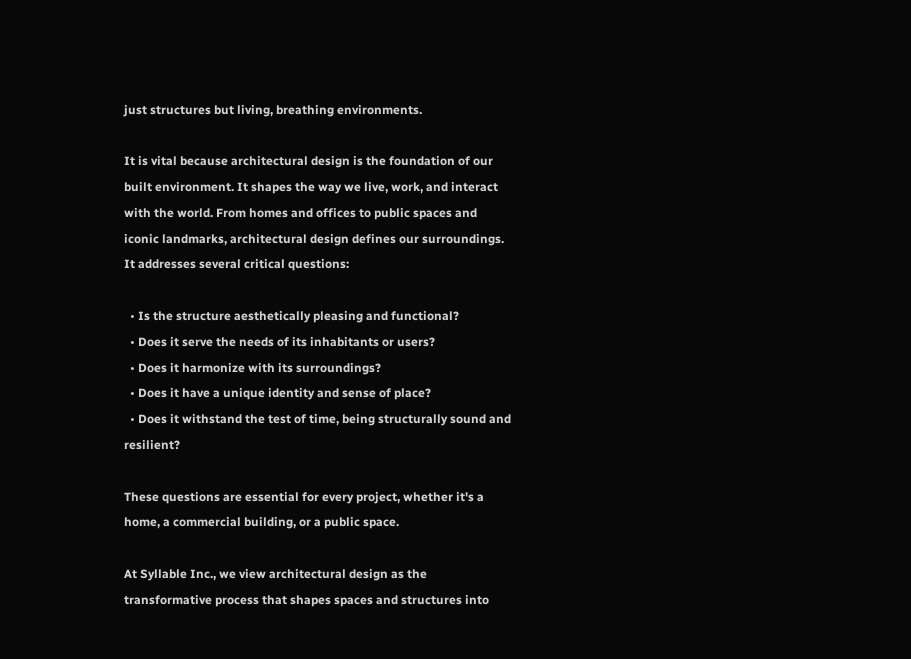just structures but living, breathing environments.

It is vital because architectural design is the foundation of our built environment. It shapes the way we live, work, and interact with the world. From homes and offices to public spaces and iconic landmarks, architectural design defines our surroundings. It addresses several critical questions:

  • Is the structure aesthetically pleasing and functional?
  • Does it serve the needs of its inhabitants or users?
  • Does it harmonize with its surroundings?
  • Does it have a unique identity and sense of place?
  • Does it withstand the test of time, being structurally sound and resilient?

These questions are essential for every project, whether it's a home, a commercial building, or a public space.

At Syllable Inc., we view architectural design as the transformative process that shapes spaces and structures into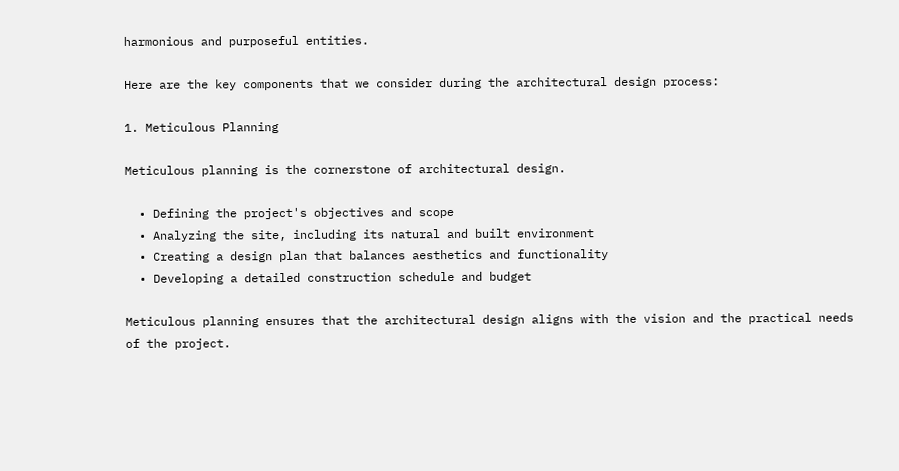harmonious and purposeful entities.

Here are the key components that we consider during the architectural design process:

1. Meticulous Planning

Meticulous planning is the cornerstone of architectural design.

  • Defining the project's objectives and scope
  • Analyzing the site, including its natural and built environment
  • Creating a design plan that balances aesthetics and functionality
  • Developing a detailed construction schedule and budget

Meticulous planning ensures that the architectural design aligns with the vision and the practical needs of the project.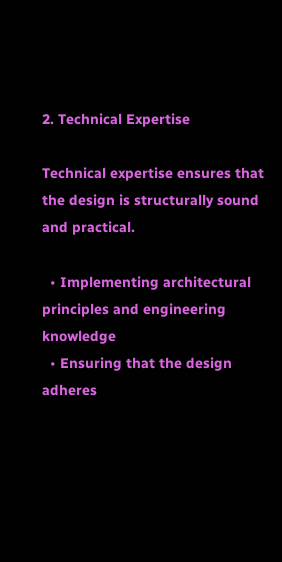2. Technical Expertise

Technical expertise ensures that the design is structurally sound and practical.

  • Implementing architectural principles and engineering knowledge
  • Ensuring that the design adheres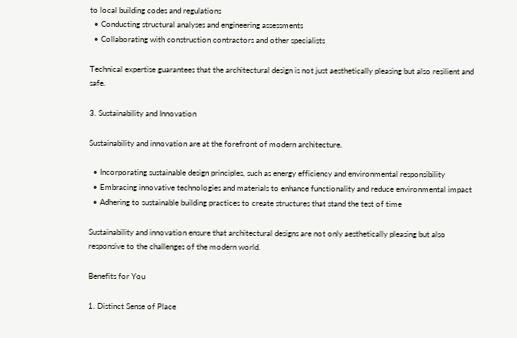to local building codes and regulations
  • Conducting structural analyses and engineering assessments
  • Collaborating with construction contractors and other specialists

Technical expertise guarantees that the architectural design is not just aesthetically pleasing but also resilient and safe.

3. Sustainability and Innovation

Sustainability and innovation are at the forefront of modern architecture.

  • Incorporating sustainable design principles, such as energy efficiency and environmental responsibility
  • Embracing innovative technologies and materials to enhance functionality and reduce environmental impact
  • Adhering to sustainable building practices to create structures that stand the test of time

Sustainability and innovation ensure that architectural designs are not only aesthetically pleasing but also responsive to the challenges of the modern world.

Benefits for You

1. Distinct Sense of Place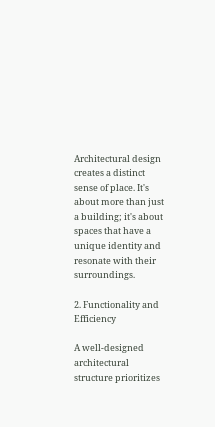Architectural design creates a distinct sense of place. It's about more than just a building; it's about spaces that have a unique identity and resonate with their surroundings.

2. Functionality and Efficiency

A well-designed architectural structure prioritizes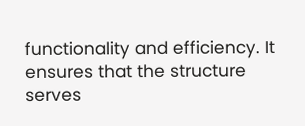functionality and efficiency. It ensures that the structure serves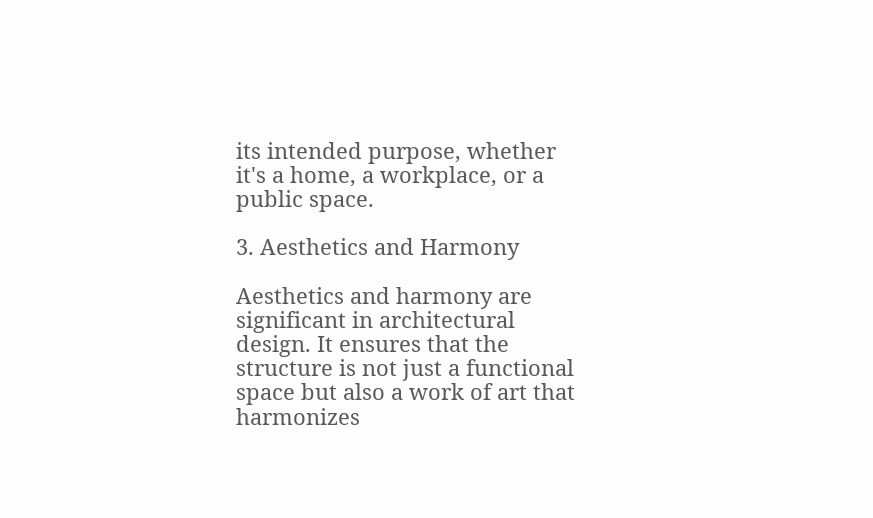its intended purpose, whether it's a home, a workplace, or a public space.

3. Aesthetics and Harmony

Aesthetics and harmony are significant in architectural design. It ensures that the structure is not just a functional space but also a work of art that harmonizes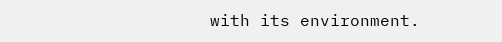with its environment.